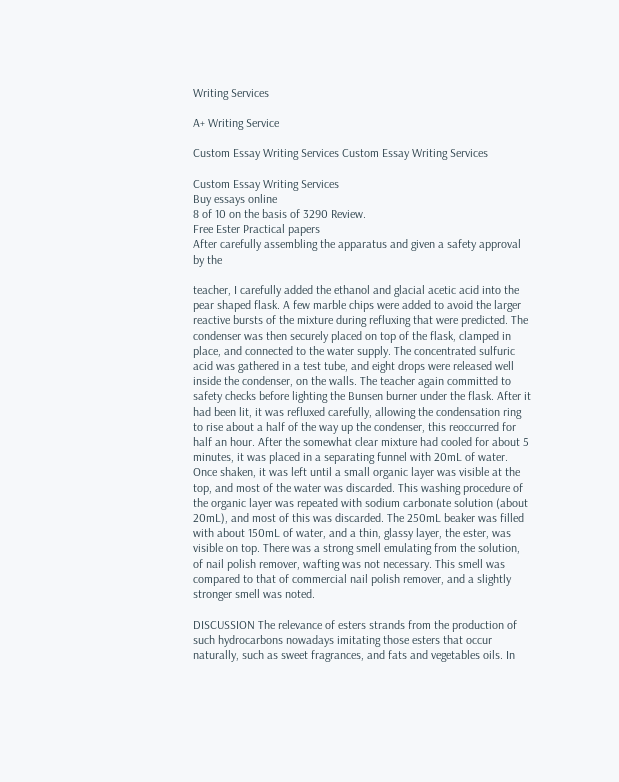Writing Services

A+ Writing Service

Custom Essay Writing Services Custom Essay Writing Services

Custom Essay Writing Services
Buy essays online
8 of 10 on the basis of 3290 Review.
Free Ester Practical papers
After carefully assembling the apparatus and given a safety approval by the

teacher, I carefully added the ethanol and glacial acetic acid into the pear shaped flask. A few marble chips were added to avoid the larger reactive bursts of the mixture during refluxing that were predicted. The condenser was then securely placed on top of the flask, clamped in place, and connected to the water supply. The concentrated sulfuric acid was gathered in a test tube, and eight drops were released well inside the condenser, on the walls. The teacher again committed to safety checks before lighting the Bunsen burner under the flask. After it had been lit, it was refluxed carefully, allowing the condensation ring to rise about a half of the way up the condenser, this reoccurred for half an hour. After the somewhat clear mixture had cooled for about 5 minutes, it was placed in a separating funnel with 20mL of water. Once shaken, it was left until a small organic layer was visible at the top, and most of the water was discarded. This washing procedure of the organic layer was repeated with sodium carbonate solution (about 20mL), and most of this was discarded. The 250mL beaker was filled with about 150mL of water, and a thin, glassy layer, the ester, was visible on top. There was a strong smell emulating from the solution, of nail polish remover, wafting was not necessary. This smell was compared to that of commercial nail polish remover, and a slightly stronger smell was noted.

DISCUSSION The relevance of esters strands from the production of such hydrocarbons nowadays imitating those esters that occur naturally, such as sweet fragrances, and fats and vegetables oils. In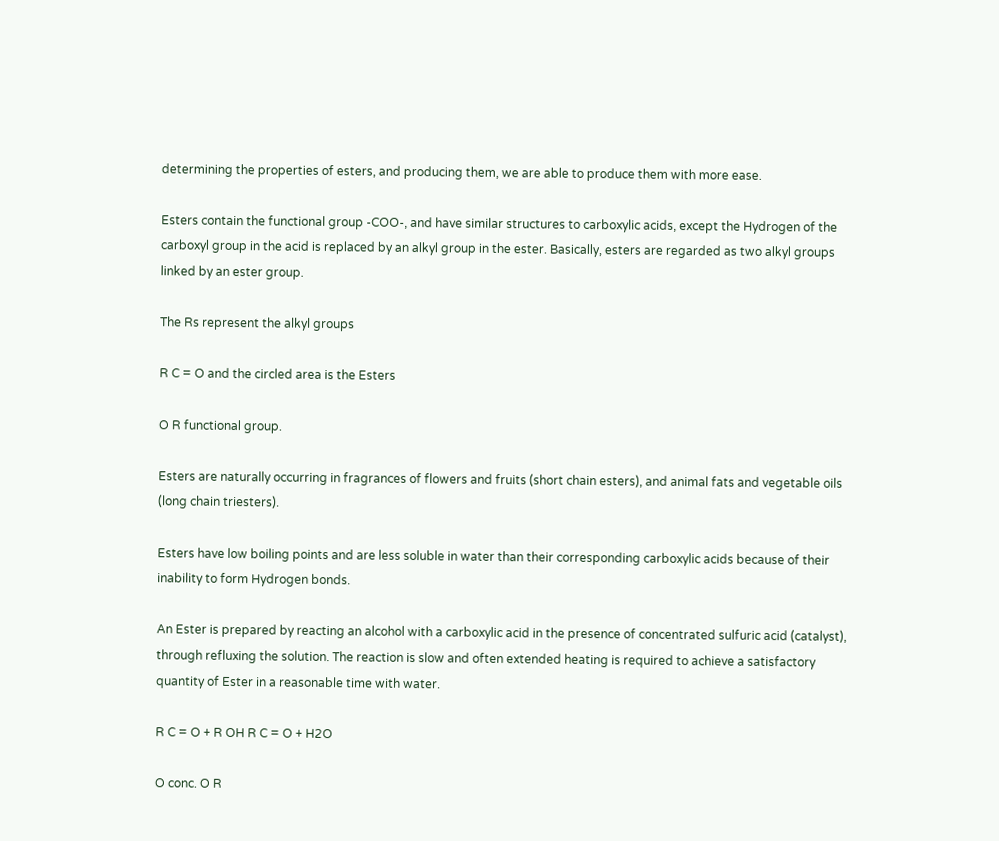determining the properties of esters, and producing them, we are able to produce them with more ease.

Esters contain the functional group -COO-, and have similar structures to carboxylic acids, except the Hydrogen of the carboxyl group in the acid is replaced by an alkyl group in the ester. Basically, esters are regarded as two alkyl groups linked by an ester group.

The Rs represent the alkyl groups

R C = O and the circled area is the Esters

O R functional group.

Esters are naturally occurring in fragrances of flowers and fruits (short chain esters), and animal fats and vegetable oils (long chain triesters).

Esters have low boiling points and are less soluble in water than their corresponding carboxylic acids because of their inability to form Hydrogen bonds.

An Ester is prepared by reacting an alcohol with a carboxylic acid in the presence of concentrated sulfuric acid (catalyst), through refluxing the solution. The reaction is slow and often extended heating is required to achieve a satisfactory quantity of Ester in a reasonable time with water.

R C = O + R OH R C = O + H2O

O conc. O R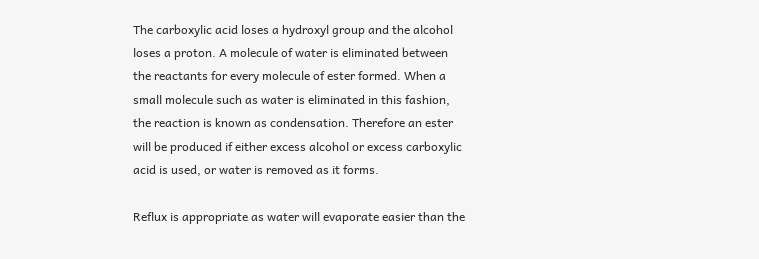The carboxylic acid loses a hydroxyl group and the alcohol loses a proton. A molecule of water is eliminated between the reactants for every molecule of ester formed. When a small molecule such as water is eliminated in this fashion, the reaction is known as condensation. Therefore an ester will be produced if either excess alcohol or excess carboxylic acid is used, or water is removed as it forms.

Reflux is appropriate as water will evaporate easier than the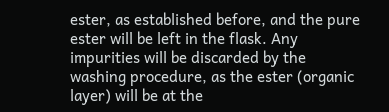ester, as established before, and the pure ester will be left in the flask. Any impurities will be discarded by the washing procedure, as the ester (organic layer) will be at the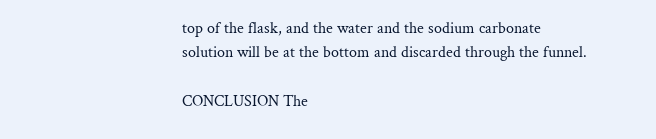top of the flask, and the water and the sodium carbonate solution will be at the bottom and discarded through the funnel.

CONCLUSION The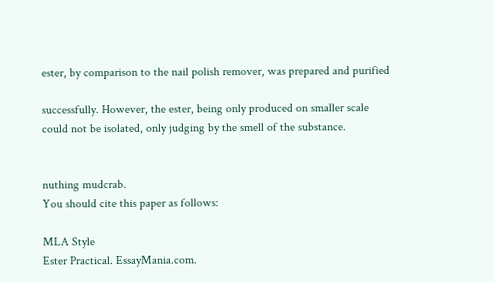ester, by comparison to the nail polish remover, was prepared and purified

successfully. However, the ester, being only produced on smaller scale could not be isolated, only judging by the smell of the substance.


nuthing mudcrab.
You should cite this paper as follows:

MLA Style
Ester Practical. EssayMania.com.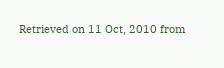Retrieved on 11 Oct, 2010 from